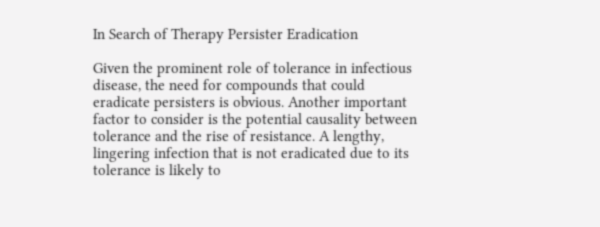In Search of Therapy Persister Eradication

Given the prominent role of tolerance in infectious disease, the need for compounds that could eradicate persisters is obvious. Another important factor to consider is the potential causality between tolerance and the rise of resistance. A lengthy, lingering infection that is not eradicated due to its tolerance is likely to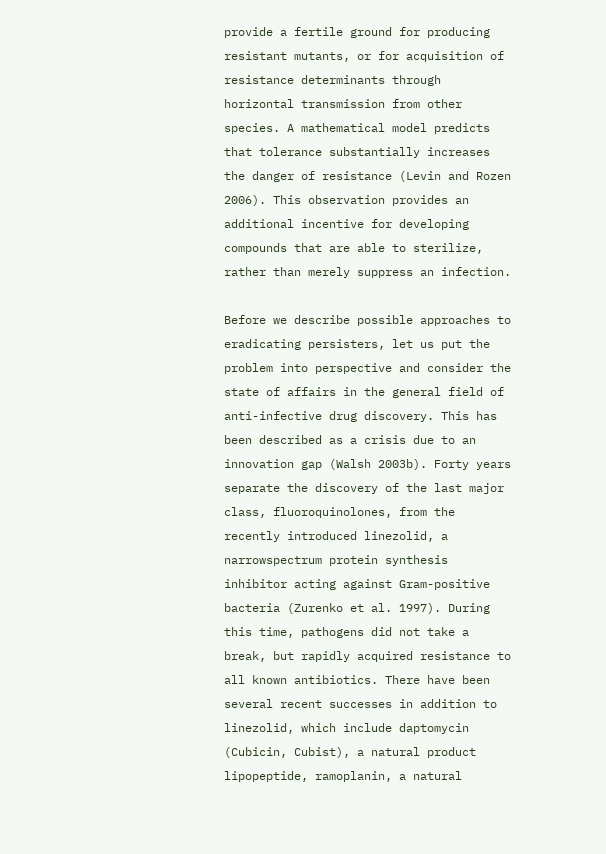provide a fertile ground for producing resistant mutants, or for acquisition of resistance determinants through horizontal transmission from other species. A mathematical model predicts that tolerance substantially increases the danger of resistance (Levin and Rozen 2006). This observation provides an additional incentive for developing compounds that are able to sterilize, rather than merely suppress an infection.

Before we describe possible approaches to eradicating persisters, let us put the problem into perspective and consider the state of affairs in the general field of anti-infective drug discovery. This has been described as a crisis due to an innovation gap (Walsh 2003b). Forty years separate the discovery of the last major class, fluoroquinolones, from the recently introduced linezolid, a narrowspectrum protein synthesis inhibitor acting against Gram-positive bacteria (Zurenko et al. 1997). During this time, pathogens did not take a break, but rapidly acquired resistance to all known antibiotics. There have been several recent successes in addition to linezolid, which include daptomycin (Cubicin, Cubist), a natural product lipopeptide, ramoplanin, a natural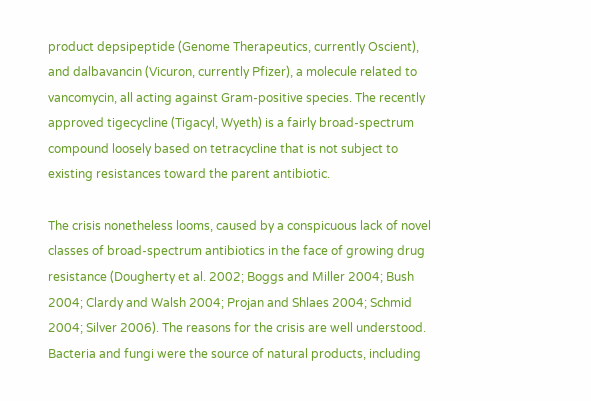product depsipeptide (Genome Therapeutics, currently Oscient), and dalbavancin (Vicuron, currently Pfizer), a molecule related to vancomycin, all acting against Gram-positive species. The recently approved tigecycline (Tigacyl, Wyeth) is a fairly broad-spectrum compound loosely based on tetracycline that is not subject to existing resistances toward the parent antibiotic.

The crisis nonetheless looms, caused by a conspicuous lack of novel classes of broad-spectrum antibiotics in the face of growing drug resistance (Dougherty et al. 2002; Boggs and Miller 2004; Bush 2004; Clardy and Walsh 2004; Projan and Shlaes 2004; Schmid 2004; Silver 2006). The reasons for the crisis are well understood. Bacteria and fungi were the source of natural products, including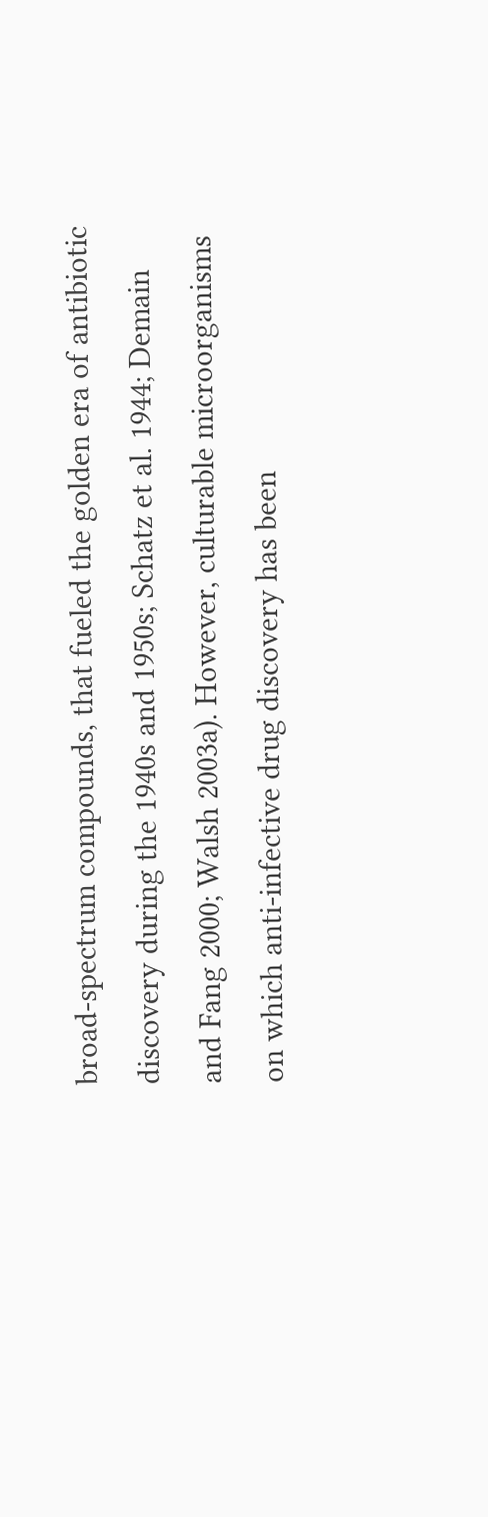broad-spectrum compounds, that fueled the golden era of antibiotic discovery during the 1940s and 1950s; Schatz et al. 1944; Demain and Fang 2000; Walsh 2003a). However, culturable microorganisms on which anti-infective drug discovery has been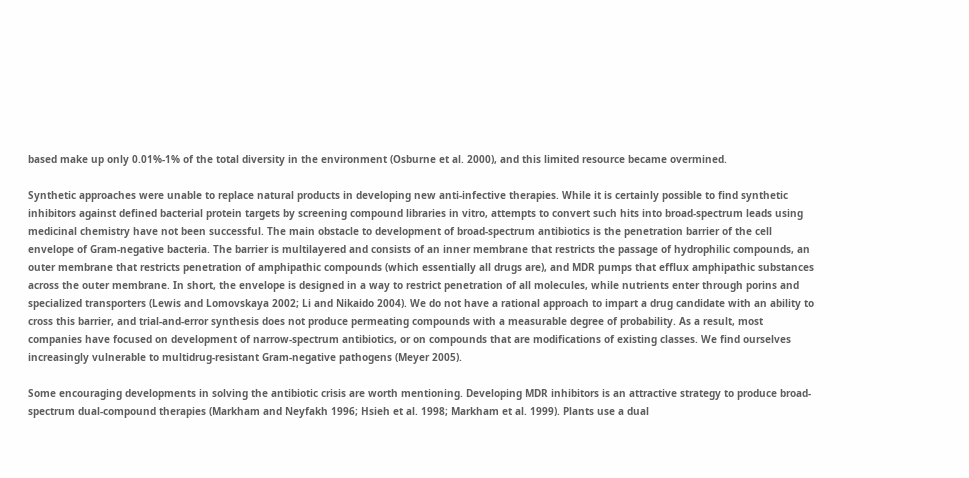based make up only 0.01%-1% of the total diversity in the environment (Osburne et al. 2000), and this limited resource became overmined.

Synthetic approaches were unable to replace natural products in developing new anti-infective therapies. While it is certainly possible to find synthetic inhibitors against defined bacterial protein targets by screening compound libraries in vitro, attempts to convert such hits into broad-spectrum leads using medicinal chemistry have not been successful. The main obstacle to development of broad-spectrum antibiotics is the penetration barrier of the cell envelope of Gram-negative bacteria. The barrier is multilayered and consists of an inner membrane that restricts the passage of hydrophilic compounds, an outer membrane that restricts penetration of amphipathic compounds (which essentially all drugs are), and MDR pumps that efflux amphipathic substances across the outer membrane. In short, the envelope is designed in a way to restrict penetration of all molecules, while nutrients enter through porins and specialized transporters (Lewis and Lomovskaya 2002; Li and Nikaido 2004). We do not have a rational approach to impart a drug candidate with an ability to cross this barrier, and trial-and-error synthesis does not produce permeating compounds with a measurable degree of probability. As a result, most companies have focused on development of narrow-spectrum antibiotics, or on compounds that are modifications of existing classes. We find ourselves increasingly vulnerable to multidrug-resistant Gram-negative pathogens (Meyer 2005).

Some encouraging developments in solving the antibiotic crisis are worth mentioning. Developing MDR inhibitors is an attractive strategy to produce broad-spectrum dual-compound therapies (Markham and Neyfakh 1996; Hsieh et al. 1998; Markham et al. 1999). Plants use a dual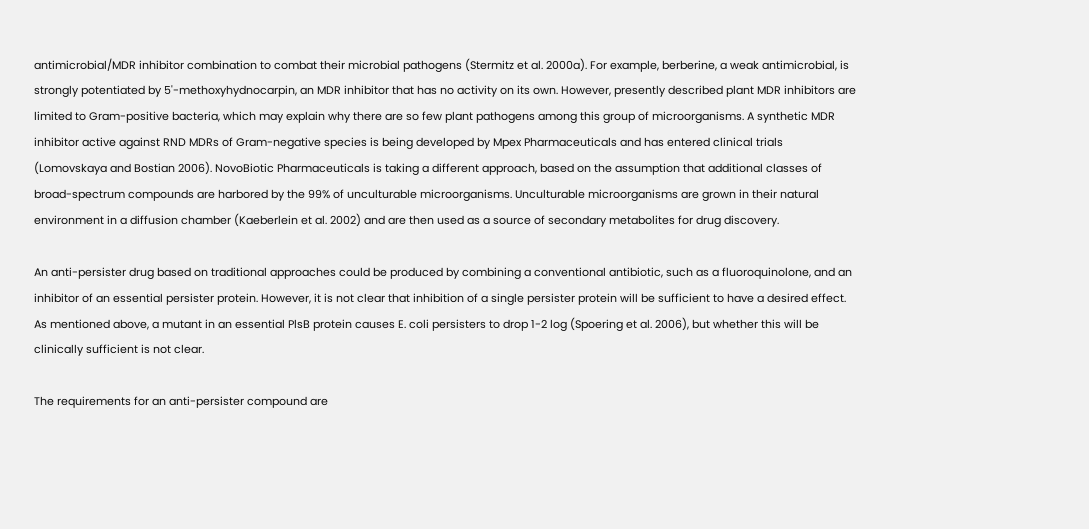antimicrobial/MDR inhibitor combination to combat their microbial pathogens (Stermitz et al. 2000a). For example, berberine, a weak antimicrobial, is strongly potentiated by 5'-methoxyhydnocarpin, an MDR inhibitor that has no activity on its own. However, presently described plant MDR inhibitors are limited to Gram-positive bacteria, which may explain why there are so few plant pathogens among this group of microorganisms. A synthetic MDR inhibitor active against RND MDRs of Gram-negative species is being developed by Mpex Pharmaceuticals and has entered clinical trials (Lomovskaya and Bostian 2006). NovoBiotic Pharmaceuticals is taking a different approach, based on the assumption that additional classes of broad-spectrum compounds are harbored by the 99% of unculturable microorganisms. Unculturable microorganisms are grown in their natural environment in a diffusion chamber (Kaeberlein et al. 2002) and are then used as a source of secondary metabolites for drug discovery.

An anti-persister drug based on traditional approaches could be produced by combining a conventional antibiotic, such as a fluoroquinolone, and an inhibitor of an essential persister protein. However, it is not clear that inhibition of a single persister protein will be sufficient to have a desired effect. As mentioned above, a mutant in an essential PlsB protein causes E. coli persisters to drop 1-2 log (Spoering et al. 2006), but whether this will be clinically sufficient is not clear.

The requirements for an anti-persister compound are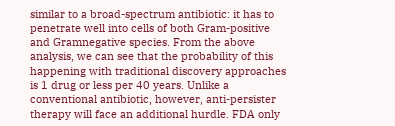similar to a broad-spectrum antibiotic: it has to penetrate well into cells of both Gram-positive and Gramnegative species. From the above analysis, we can see that the probability of this happening with traditional discovery approaches is 1 drug or less per 40 years. Unlike a conventional antibiotic, however, anti-persister therapy will face an additional hurdle. FDA only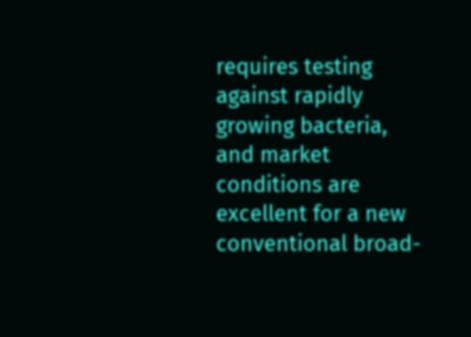requires testing against rapidly growing bacteria, and market conditions are excellent for a new conventional broad-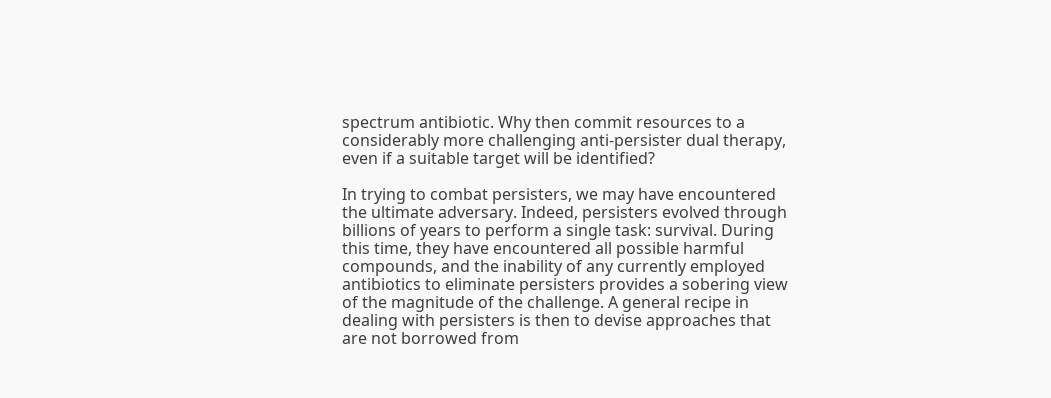spectrum antibiotic. Why then commit resources to a considerably more challenging anti-persister dual therapy, even if a suitable target will be identified?

In trying to combat persisters, we may have encountered the ultimate adversary. Indeed, persisters evolved through billions of years to perform a single task: survival. During this time, they have encountered all possible harmful compounds, and the inability of any currently employed antibiotics to eliminate persisters provides a sobering view of the magnitude of the challenge. A general recipe in dealing with persisters is then to devise approaches that are not borrowed from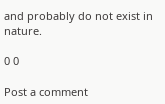and probably do not exist in nature.

0 0

Post a comment